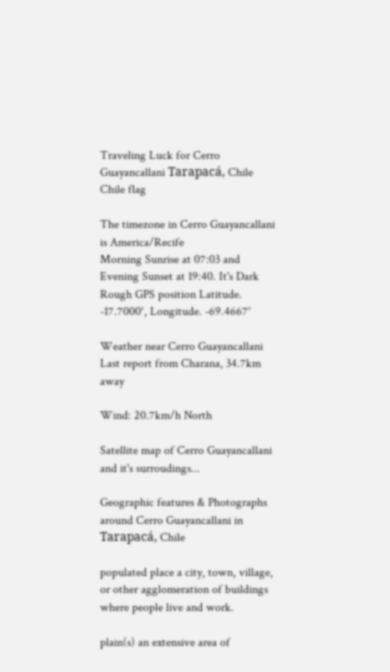Traveling Luck for Cerro Guayancallani Tarapacá, Chile Chile flag

The timezone in Cerro Guayancallani is America/Recife
Morning Sunrise at 07:03 and Evening Sunset at 19:40. It's Dark
Rough GPS position Latitude. -17.7000°, Longitude. -69.4667°

Weather near Cerro Guayancallani Last report from Charana, 34.7km away

Wind: 20.7km/h North

Satellite map of Cerro Guayancallani and it's surroudings...

Geographic features & Photographs around Cerro Guayancallani in Tarapacá, Chile

populated place a city, town, village, or other agglomeration of buildings where people live and work.

plain(s) an extensive area of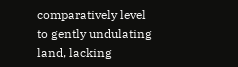comparatively level to gently undulating land, lacking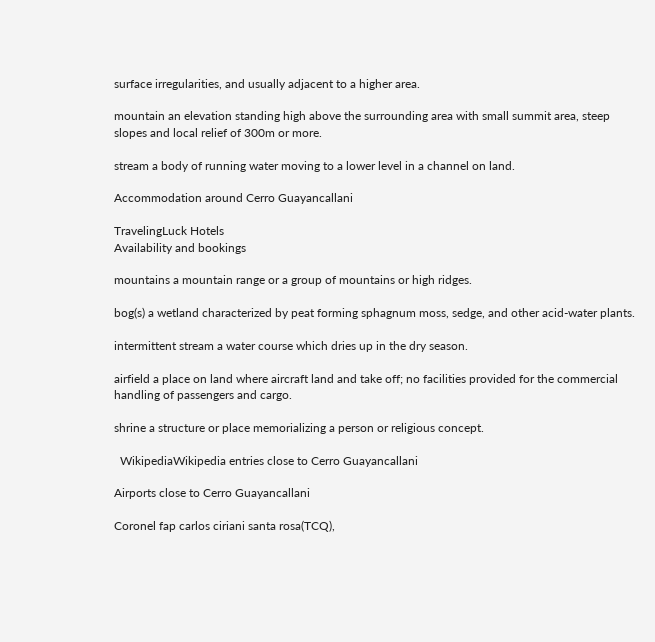surface irregularities, and usually adjacent to a higher area.

mountain an elevation standing high above the surrounding area with small summit area, steep slopes and local relief of 300m or more.

stream a body of running water moving to a lower level in a channel on land.

Accommodation around Cerro Guayancallani

TravelingLuck Hotels
Availability and bookings

mountains a mountain range or a group of mountains or high ridges.

bog(s) a wetland characterized by peat forming sphagnum moss, sedge, and other acid-water plants.

intermittent stream a water course which dries up in the dry season.

airfield a place on land where aircraft land and take off; no facilities provided for the commercial handling of passengers and cargo.

shrine a structure or place memorializing a person or religious concept.

  WikipediaWikipedia entries close to Cerro Guayancallani

Airports close to Cerro Guayancallani

Coronel fap carlos ciriani santa rosa(TCQ),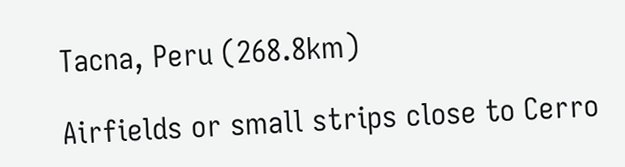Tacna, Peru (268.8km)

Airfields or small strips close to Cerro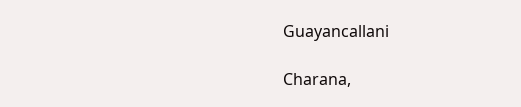Guayancallani

Charana,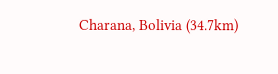Charana, Bolivia (34.7km)